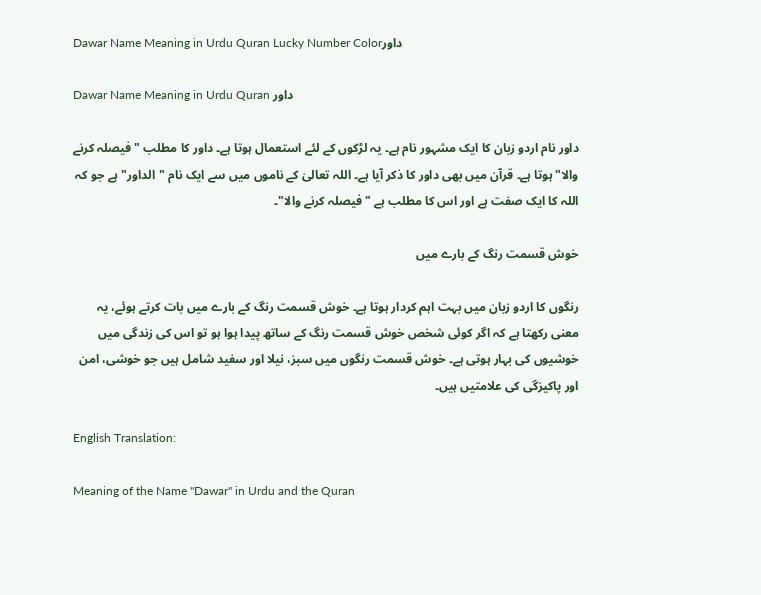Dawar Name Meaning in Urdu Quran Lucky Number Colorداور

Dawar Name Meaning in Urdu Quran داور

داور نام اردو زبان کا ایک مشہور نام ہے۔ یہ لڑکوں کے لئے استعمال ہوتا ہے۔ داور کا مطلب "فیصلہ کرنے والا" ہوتا ہے۔ قرآن میں بھی داور کا ذکر آیا ہے۔ اللہ تعالیٰ کے ناموں میں سے ایک نام "الداور" ہے جو کہ اللہ کا ایک صفت ہے اور اس کا مطلب ہے "فیصلہ کرنے والا"۔

خوش قسمت رنگ کے بارے میں

رنگوں کا اردو زبان میں بہت اہم کردار ہوتا ہے۔ خوش قسمت رنگ کے بارے میں بات کرتے ہوئے، یہ معنی رکھتا ہے کہ اگر کوئی شخص خوش قسمت رنگ کے ساتھ پیدا ہوا ہو تو اس کی زندگی میں خوشیوں کی بہار ہوتی ہے۔ خوش قسمت رنگوں میں سبز، نیلا اور سفید شامل ہیں جو خوشی، امن اور پاکیزگی کی علامتیں ہیں۔

English Translation:

Meaning of the Name "Dawar" in Urdu and the Quran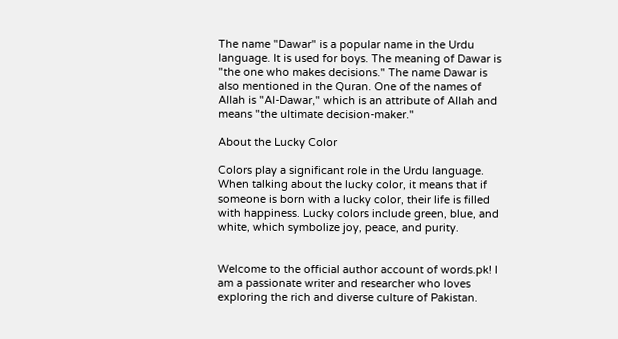The name "Dawar" is a popular name in the Urdu language. It is used for boys. The meaning of Dawar is "the one who makes decisions." The name Dawar is also mentioned in the Quran. One of the names of Allah is "Al-Dawar," which is an attribute of Allah and means "the ultimate decision-maker."

About the Lucky Color

Colors play a significant role in the Urdu language. When talking about the lucky color, it means that if someone is born with a lucky color, their life is filled with happiness. Lucky colors include green, blue, and white, which symbolize joy, peace, and purity.


Welcome to the official author account of words.pk! I am a passionate writer and researcher who loves exploring the rich and diverse culture of Pakistan.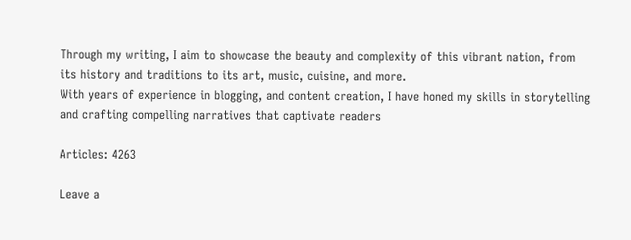Through my writing, I aim to showcase the beauty and complexity of this vibrant nation, from its history and traditions to its art, music, cuisine, and more.
With years of experience in blogging, and content creation, I have honed my skills in storytelling and crafting compelling narratives that captivate readers

Articles: 4263

Leave a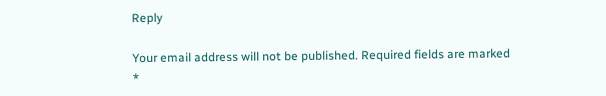Reply

Your email address will not be published. Required fields are marked *